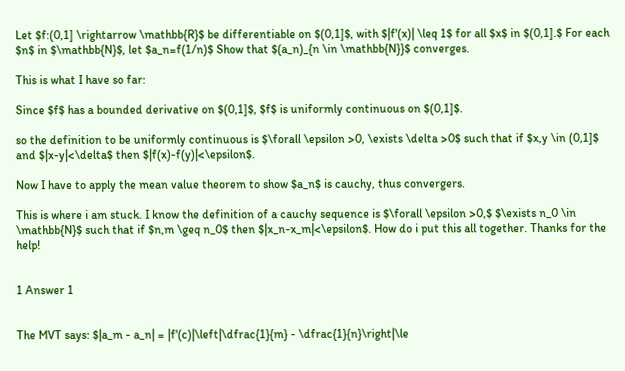Let $f:(0,1] \rightarrow \mathbb{R}$ be differentiable on $(0,1]$, with $|f'(x)| \leq 1$ for all $x$ in $(0,1].$ For each $n$ in $\mathbb{N}$, let $a_n=f(1/n)$ Show that $(a_n)_{n \in \mathbb{N}}$ converges.

This is what I have so far:

Since $f$ has a bounded derivative on $(0,1]$, $f$ is uniformly continuous on $(0,1]$.

so the definition to be uniformly continuous is $\forall \epsilon >0, \exists \delta >0$ such that if $x,y \in (0,1]$ and $|x-y|<\delta$ then $|f(x)-f(y)|<\epsilon$.

Now I have to apply the mean value theorem to show $a_n$ is cauchy, thus convergers.

This is where i am stuck. I know the definition of a cauchy sequence is $\forall \epsilon >0,$ $\exists n_0 \in \mathbb{N}$ such that if $n,m \geq n_0$ then $|x_n-x_m|<\epsilon$. How do i put this all together. Thanks for the help!


1 Answer 1


The MVT says: $|a_m - a_n| = |f'(c)|\left|\dfrac{1}{m} - \dfrac{1}{n}\right|\le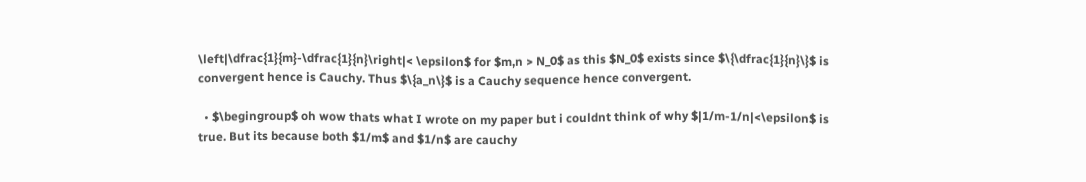\left|\dfrac{1}{m}-\dfrac{1}{n}\right|< \epsilon$ for $m,n > N_0$ as this $N_0$ exists since $\{\dfrac{1}{n}\}$ is convergent hence is Cauchy. Thus $\{a_n\}$ is a Cauchy sequence hence convergent.

  • $\begingroup$ oh wow thats what I wrote on my paper but i couldnt think of why $|1/m-1/n|<\epsilon$ is true. But its because both $1/m$ and $1/n$ are cauchy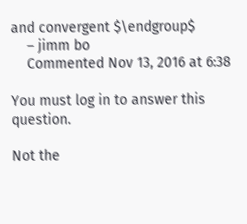and convergent $\endgroup$
    – jimm bo
    Commented Nov 13, 2016 at 6:38

You must log in to answer this question.

Not the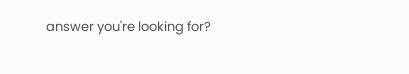answer you're looking for?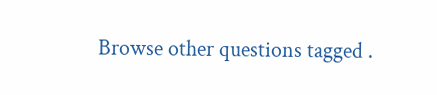Browse other questions tagged .